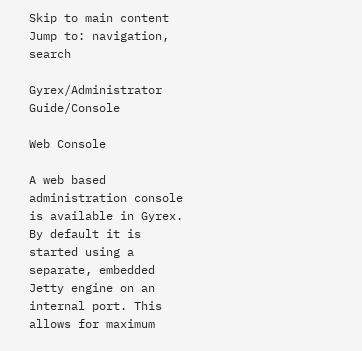Skip to main content
Jump to: navigation, search

Gyrex/Administrator Guide/Console

Web Console

A web based administration console is available in Gyrex. By default it is started using a separate, embedded Jetty engine on an internal port. This allows for maximum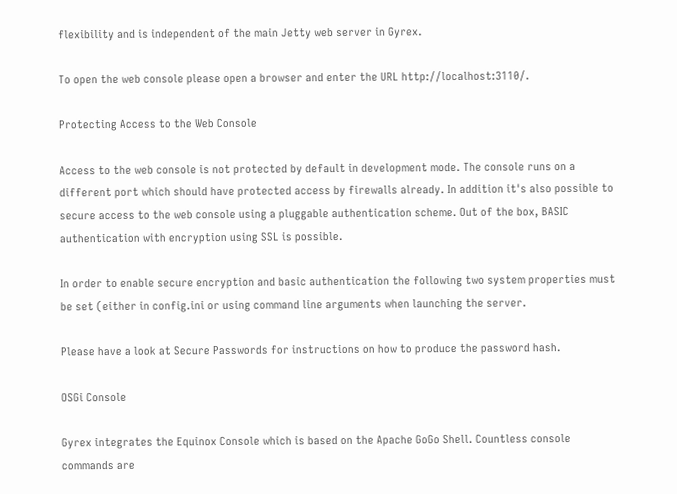flexibility and is independent of the main Jetty web server in Gyrex.

To open the web console please open a browser and enter the URL http://localhost:3110/.

Protecting Access to the Web Console

Access to the web console is not protected by default in development mode. The console runs on a different port which should have protected access by firewalls already. In addition it's also possible to secure access to the web console using a pluggable authentication scheme. Out of the box, BASIC authentication with encryption using SSL is possible.

In order to enable secure encryption and basic authentication the following two system properties must be set (either in config.ini or using command line arguments when launching the server.

Please have a look at Secure Passwords for instructions on how to produce the password hash.

OSGi Console

Gyrex integrates the Equinox Console which is based on the Apache GoGo Shell. Countless console commands are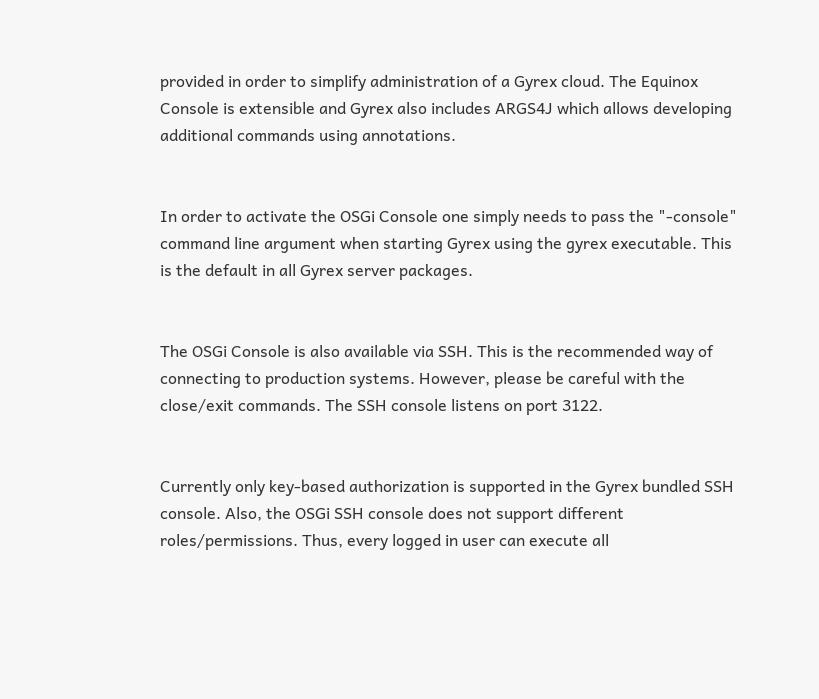provided in order to simplify administration of a Gyrex cloud. The Equinox Console is extensible and Gyrex also includes ARGS4J which allows developing additional commands using annotations.


In order to activate the OSGi Console one simply needs to pass the "-console" command line argument when starting Gyrex using the gyrex executable. This is the default in all Gyrex server packages.


The OSGi Console is also available via SSH. This is the recommended way of connecting to production systems. However, please be careful with the close/exit commands. The SSH console listens on port 3122.


Currently only key-based authorization is supported in the Gyrex bundled SSH console. Also, the OSGi SSH console does not support different roles/permissions. Thus, every logged in user can execute all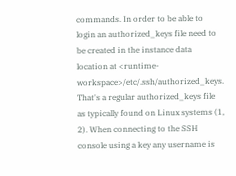commands. In order to be able to login an authorized_keys file need to be created in the instance data location at <runtime-workspace>/etc/.ssh/authorized_keys. That's a regular authorized_keys file as typically found on Linux systems (1, 2). When connecting to the SSH console using a key any username is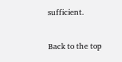sufficient.

Back to the top